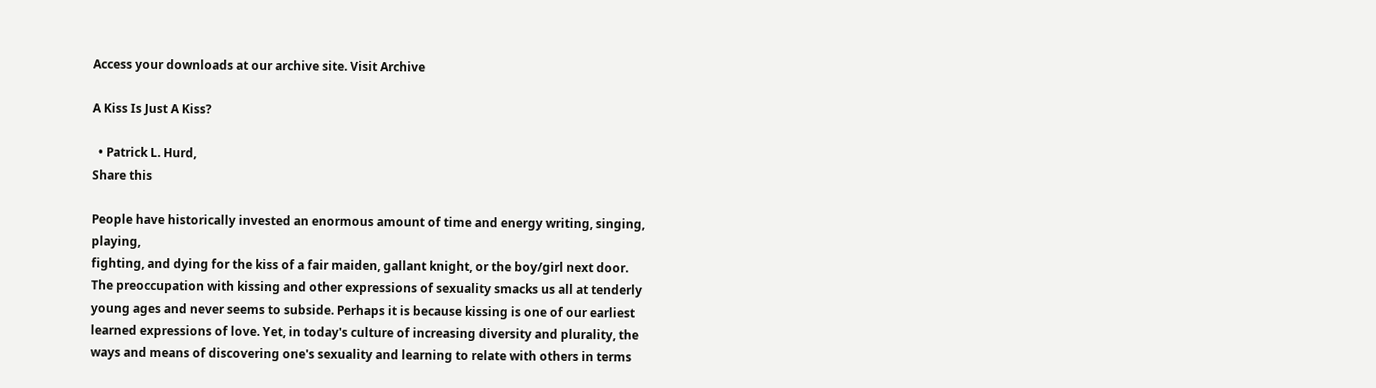Access your downloads at our archive site. Visit Archive

A Kiss Is Just A Kiss?

  • Patrick L. Hurd,
Share this

People have historically invested an enormous amount of time and energy writing, singing, playing,
fighting, and dying for the kiss of a fair maiden, gallant knight, or the boy/girl next door. The preoccupation with kissing and other expressions of sexuality smacks us all at tenderly young ages and never seems to subside. Perhaps it is because kissing is one of our earliest learned expressions of love. Yet, in today's culture of increasing diversity and plurality, the ways and means of discovering one's sexuality and learning to relate with others in terms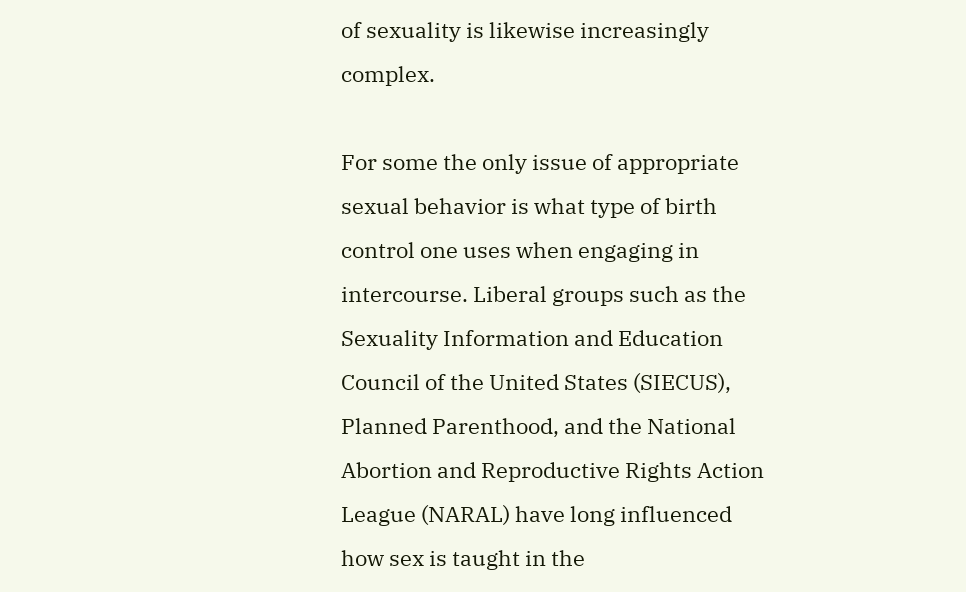of sexuality is likewise increasingly complex.

For some the only issue of appropriate sexual behavior is what type of birth control one uses when engaging in intercourse. Liberal groups such as the Sexuality Information and Education Council of the United States (SIECUS), Planned Parenthood, and the National Abortion and Reproductive Rights Action League (NARAL) have long influenced how sex is taught in the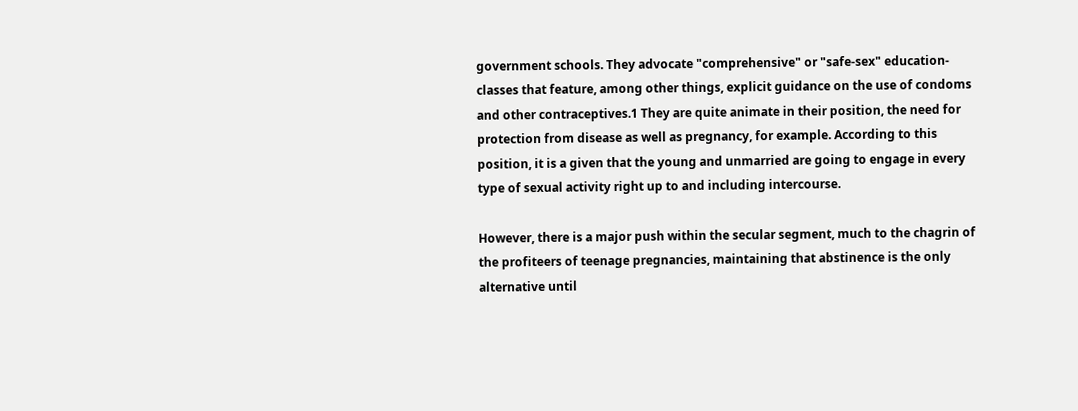government schools. They advocate "comprehensive" or "safe-sex" education-classes that feature, among other things, explicit guidance on the use of condoms and other contraceptives.1 They are quite animate in their position, the need for protection from disease as well as pregnancy, for example. According to this position, it is a given that the young and unmarried are going to engage in every type of sexual activity right up to and including intercourse.

However, there is a major push within the secular segment, much to the chagrin of the profiteers of teenage pregnancies, maintaining that abstinence is the only alternative until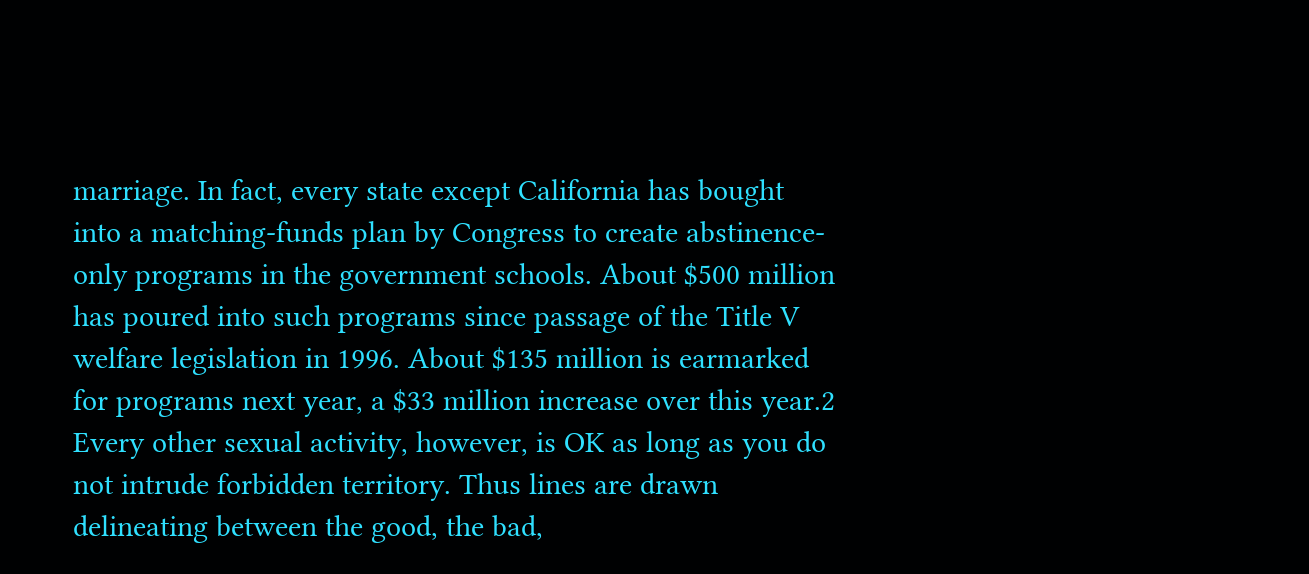marriage. In fact, every state except California has bought into a matching-funds plan by Congress to create abstinence-only programs in the government schools. About $500 million has poured into such programs since passage of the Title V welfare legislation in 1996. About $135 million is earmarked for programs next year, a $33 million increase over this year.2 Every other sexual activity, however, is OK as long as you do not intrude forbidden territory. Thus lines are drawn delineating between the good, the bad,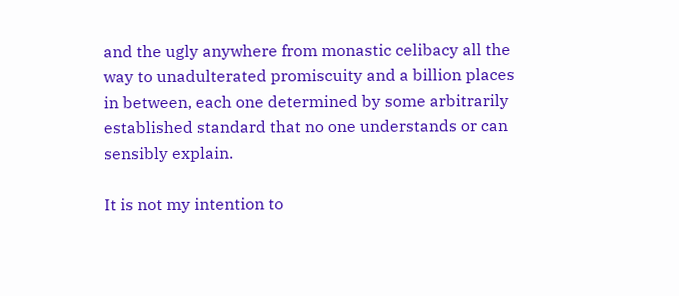and the ugly anywhere from monastic celibacy all the way to unadulterated promiscuity and a billion places in between, each one determined by some arbitrarily established standard that no one understands or can sensibly explain.

It is not my intention to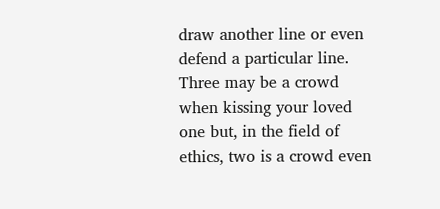draw another line or even defend a particular line. Three may be a crowd when kissing your loved one but, in the field of ethics, two is a crowd even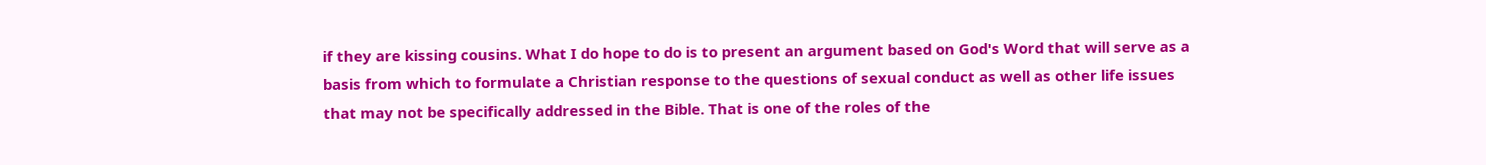if they are kissing cousins. What I do hope to do is to present an argument based on God's Word that will serve as a basis from which to formulate a Christian response to the questions of sexual conduct as well as other life issues that may not be specifically addressed in the Bible. That is one of the roles of the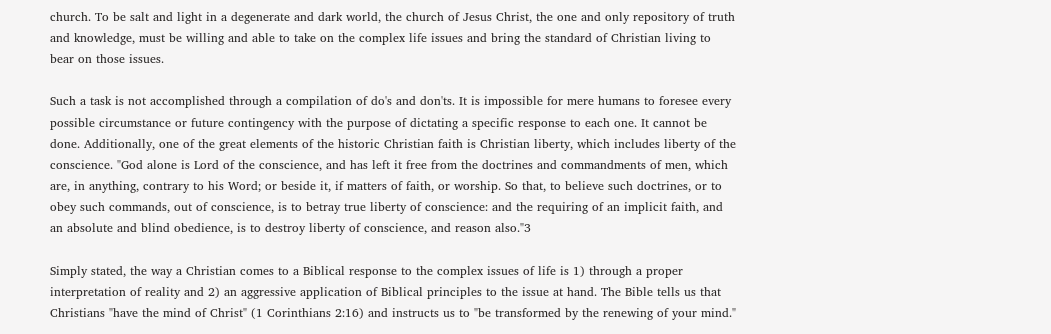church. To be salt and light in a degenerate and dark world, the church of Jesus Christ, the one and only repository of truth and knowledge, must be willing and able to take on the complex life issues and bring the standard of Christian living to bear on those issues.

Such a task is not accomplished through a compilation of do's and don'ts. It is impossible for mere humans to foresee every possible circumstance or future contingency with the purpose of dictating a specific response to each one. It cannot be done. Additionally, one of the great elements of the historic Christian faith is Christian liberty, which includes liberty of the conscience. "God alone is Lord of the conscience, and has left it free from the doctrines and commandments of men, which are, in anything, contrary to his Word; or beside it, if matters of faith, or worship. So that, to believe such doctrines, or to obey such commands, out of conscience, is to betray true liberty of conscience: and the requiring of an implicit faith, and an absolute and blind obedience, is to destroy liberty of conscience, and reason also."3

Simply stated, the way a Christian comes to a Biblical response to the complex issues of life is 1) through a proper interpretation of reality and 2) an aggressive application of Biblical principles to the issue at hand. The Bible tells us that Christians "have the mind of Christ" (1 Corinthians 2:16) and instructs us to "be transformed by the renewing of your mind."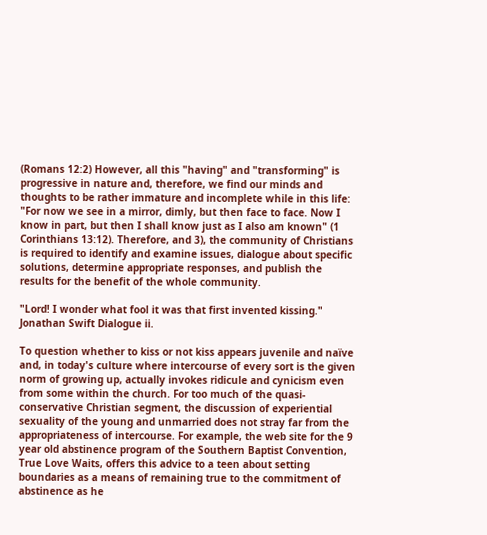(Romans 12:2) However, all this "having" and "transforming" is progressive in nature and, therefore, we find our minds and thoughts to be rather immature and incomplete while in this life: "For now we see in a mirror, dimly, but then face to face. Now I know in part, but then I shall know just as I also am known" (1 Corinthians 13:12). Therefore, and 3), the community of Christians is required to identify and examine issues, dialogue about specific solutions, determine appropriate responses, and publish the results for the benefit of the whole community.

"Lord! I wonder what fool it was that first invented kissing." Jonathan Swift Dialogue ii.

To question whether to kiss or not kiss appears juvenile and naïve and, in today's culture where intercourse of every sort is the given norm of growing up, actually invokes ridicule and cynicism even from some within the church. For too much of the quasi-conservative Christian segment, the discussion of experiential sexuality of the young and unmarried does not stray far from the appropriateness of intercourse. For example, the web site for the 9 year old abstinence program of the Southern Baptist Convention, True Love Waits, offers this advice to a teen about setting boundaries as a means of remaining true to the commitment of abstinence as he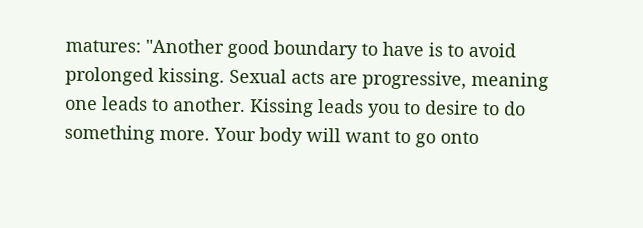matures: "Another good boundary to have is to avoid prolonged kissing. Sexual acts are progressive, meaning one leads to another. Kissing leads you to desire to do something more. Your body will want to go onto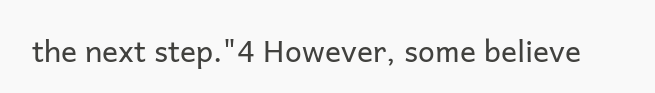the next step."4 However, some believe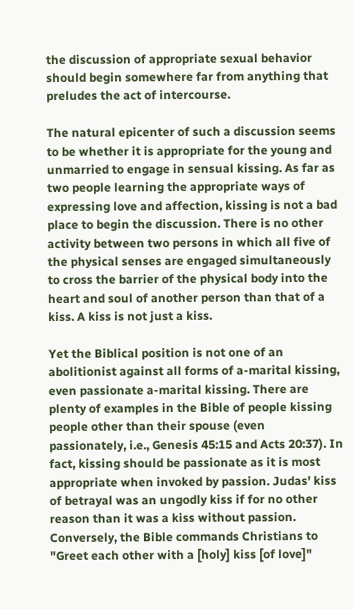the discussion of appropriate sexual behavior should begin somewhere far from anything that preludes the act of intercourse.

The natural epicenter of such a discussion seems to be whether it is appropriate for the young and unmarried to engage in sensual kissing. As far as two people learning the appropriate ways of expressing love and affection, kissing is not a bad place to begin the discussion. There is no other activity between two persons in which all five of the physical senses are engaged simultaneously to cross the barrier of the physical body into the heart and soul of another person than that of a kiss. A kiss is not just a kiss.

Yet the Biblical position is not one of an abolitionist against all forms of a-marital kissing, even passionate a-marital kissing. There are plenty of examples in the Bible of people kissing people other than their spouse (even passionately, i.e., Genesis 45:15 and Acts 20:37). In fact, kissing should be passionate as it is most appropriate when invoked by passion. Judas' kiss of betrayal was an ungodly kiss if for no other reason than it was a kiss without passion. Conversely, the Bible commands Christians to "Greet each other with a [holy] kiss [of love]"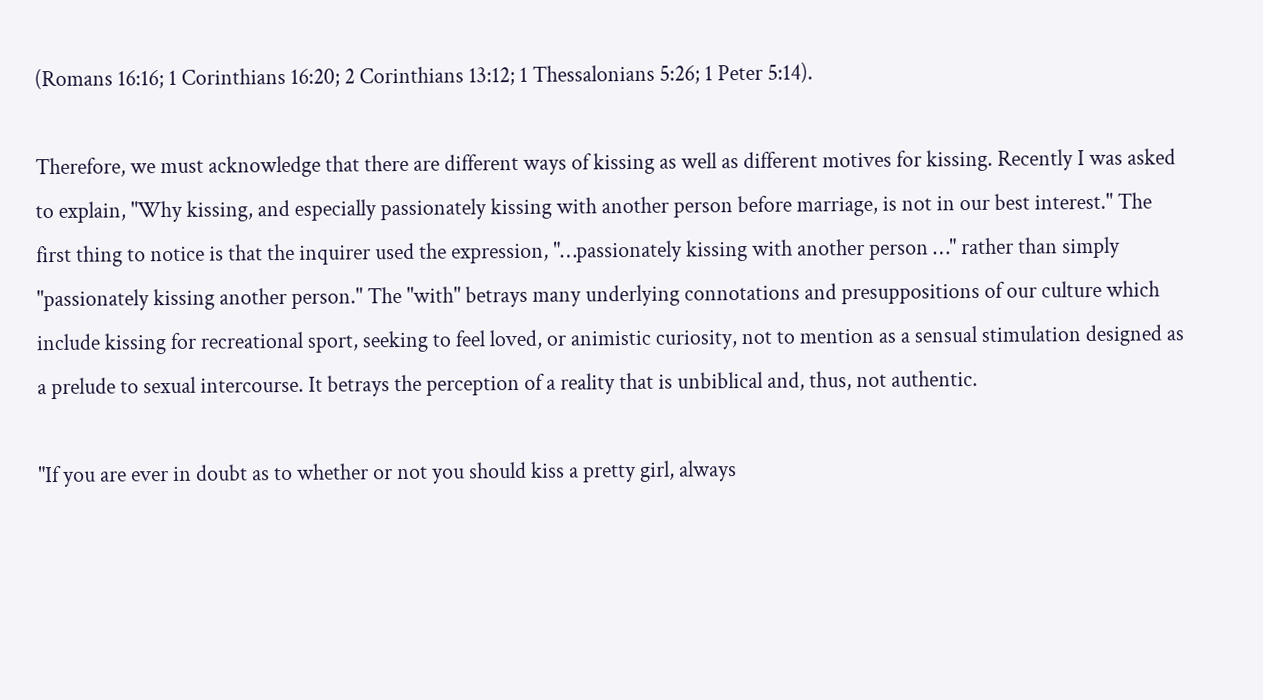(Romans 16:16; 1 Corinthians 16:20; 2 Corinthians 13:12; 1 Thessalonians 5:26; 1 Peter 5:14).

Therefore, we must acknowledge that there are different ways of kissing as well as different motives for kissing. Recently I was asked to explain, "Why kissing, and especially passionately kissing with another person before marriage, is not in our best interest." The first thing to notice is that the inquirer used the expression, "…passionately kissing with another person …" rather than simply "passionately kissing another person." The "with" betrays many underlying connotations and presuppositions of our culture which include kissing for recreational sport, seeking to feel loved, or animistic curiosity, not to mention as a sensual stimulation designed as a prelude to sexual intercourse. It betrays the perception of a reality that is unbiblical and, thus, not authentic.

"If you are ever in doubt as to whether or not you should kiss a pretty girl, always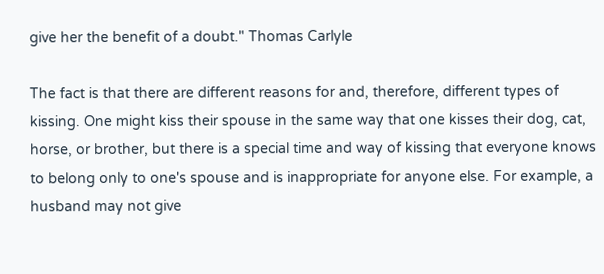give her the benefit of a doubt." Thomas Carlyle

The fact is that there are different reasons for and, therefore, different types of kissing. One might kiss their spouse in the same way that one kisses their dog, cat, horse, or brother, but there is a special time and way of kissing that everyone knows to belong only to one's spouse and is inappropriate for anyone else. For example, a husband may not give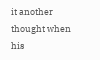it another thought when his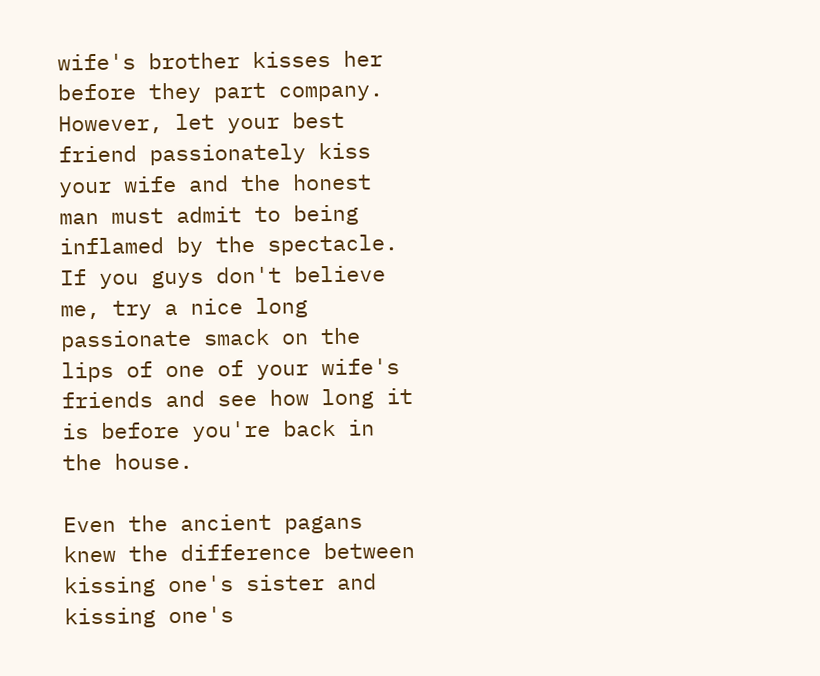wife's brother kisses her before they part company. However, let your best friend passionately kiss your wife and the honest man must admit to being inflamed by the spectacle. If you guys don't believe me, try a nice long passionate smack on the lips of one of your wife's friends and see how long it is before you're back in the house.

Even the ancient pagans knew the difference between kissing one's sister and kissing one's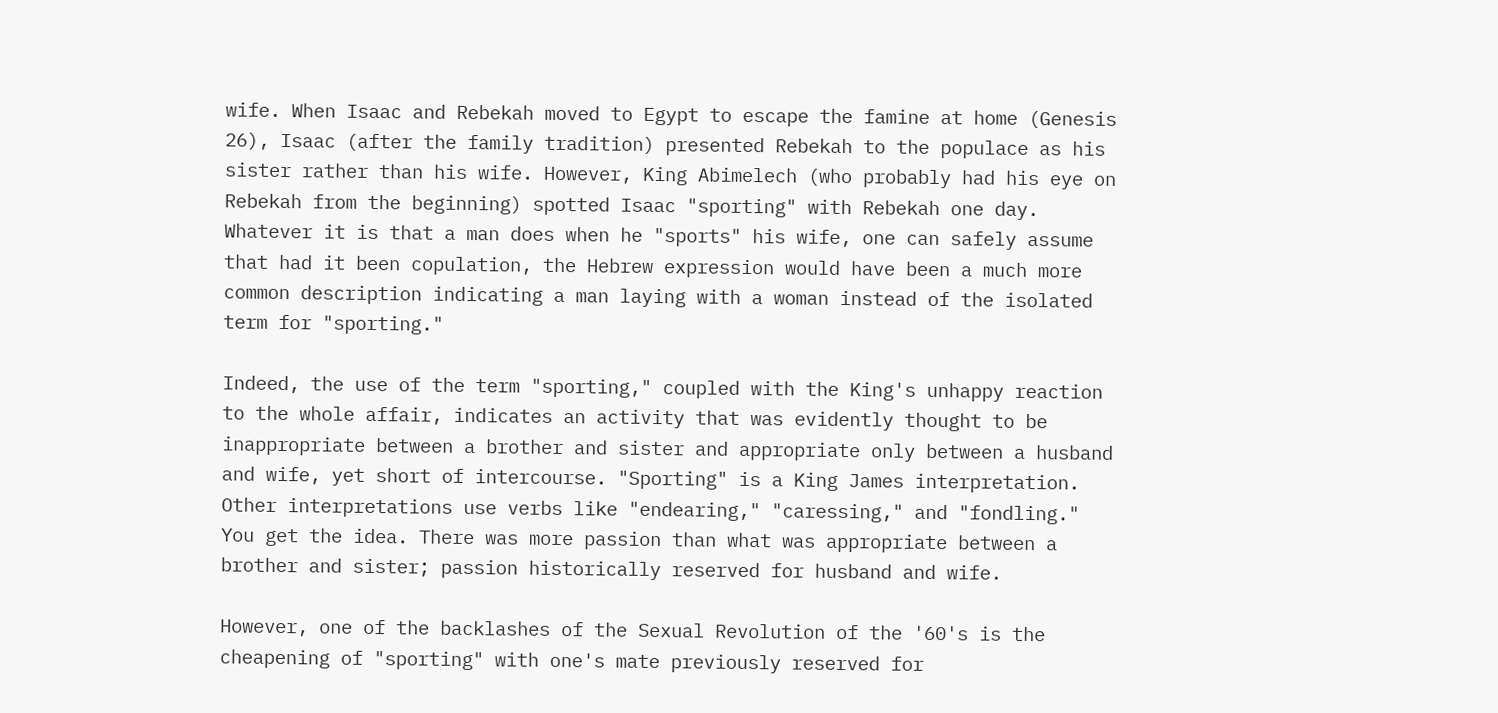wife. When Isaac and Rebekah moved to Egypt to escape the famine at home (Genesis 26), Isaac (after the family tradition) presented Rebekah to the populace as his sister rather than his wife. However, King Abimelech (who probably had his eye on Rebekah from the beginning) spotted Isaac "sporting" with Rebekah one day. Whatever it is that a man does when he "sports" his wife, one can safely assume that had it been copulation, the Hebrew expression would have been a much more common description indicating a man laying with a woman instead of the isolated term for "sporting."

Indeed, the use of the term "sporting," coupled with the King's unhappy reaction to the whole affair, indicates an activity that was evidently thought to be inappropriate between a brother and sister and appropriate only between a husband and wife, yet short of intercourse. "Sporting" is a King James interpretation. Other interpretations use verbs like "endearing," "caressing," and "fondling." You get the idea. There was more passion than what was appropriate between a brother and sister; passion historically reserved for husband and wife.

However, one of the backlashes of the Sexual Revolution of the '60's is the cheapening of "sporting" with one's mate previously reserved for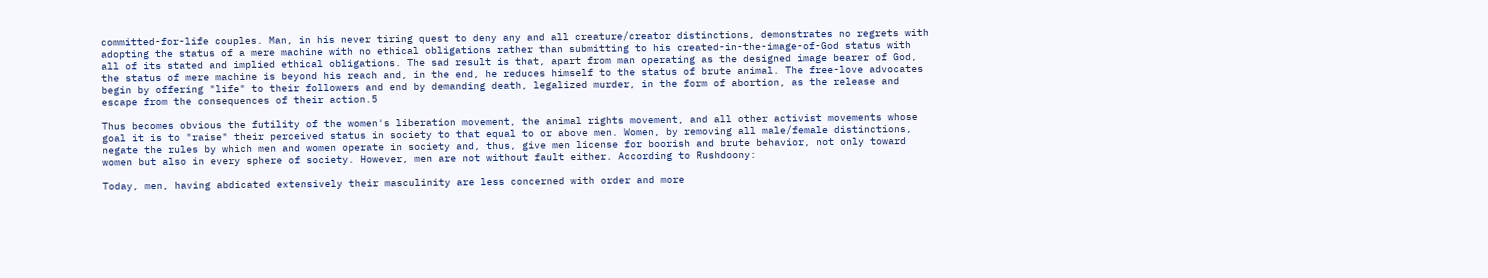committed-for-life couples. Man, in his never tiring quest to deny any and all creature/creator distinctions, demonstrates no regrets with adopting the status of a mere machine with no ethical obligations rather than submitting to his created-in-the-image-of-God status with all of its stated and implied ethical obligations. The sad result is that, apart from man operating as the designed image bearer of God, the status of mere machine is beyond his reach and, in the end, he reduces himself to the status of brute animal. The free-love advocates begin by offering "life" to their followers and end by demanding death, legalized murder, in the form of abortion, as the release and escape from the consequences of their action.5

Thus becomes obvious the futility of the women's liberation movement, the animal rights movement, and all other activist movements whose goal it is to "raise" their perceived status in society to that equal to or above men. Women, by removing all male/female distinctions, negate the rules by which men and women operate in society and, thus, give men license for boorish and brute behavior, not only toward women but also in every sphere of society. However, men are not without fault either. According to Rushdoony:

Today, men, having abdicated extensively their masculinity are less concerned with order and more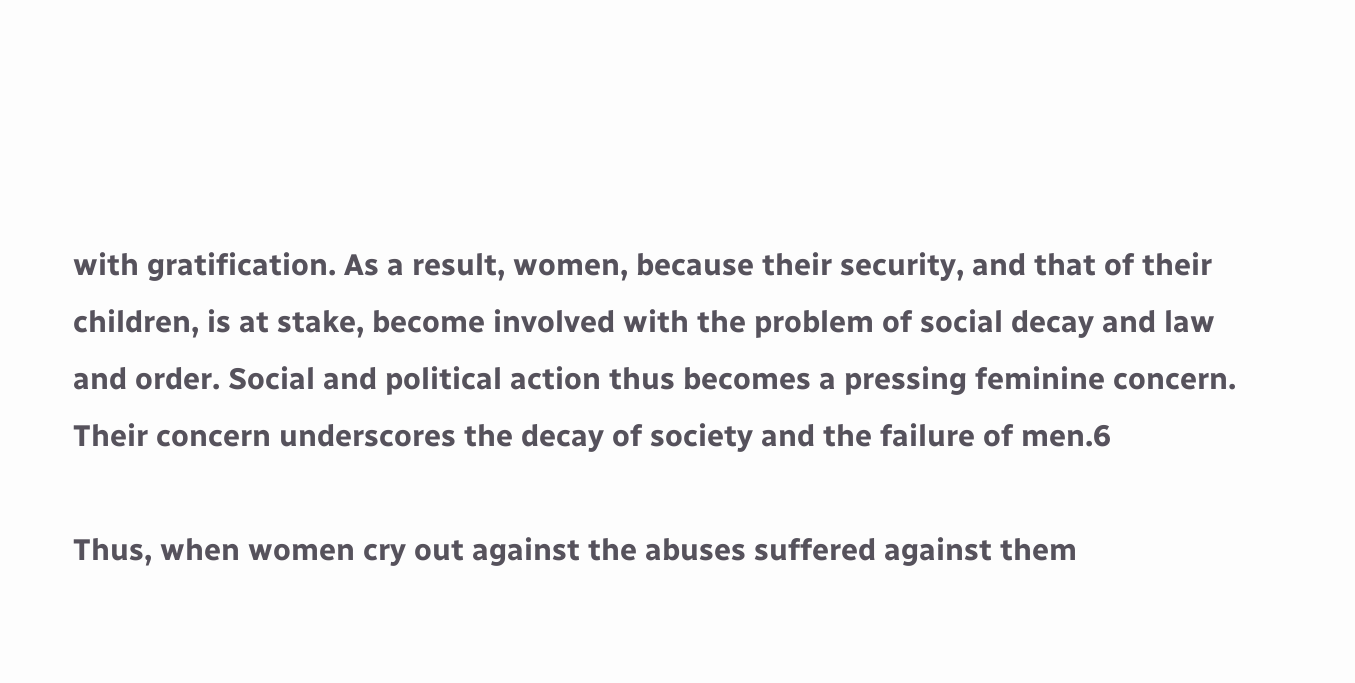with gratification. As a result, women, because their security, and that of their children, is at stake, become involved with the problem of social decay and law and order. Social and political action thus becomes a pressing feminine concern. Their concern underscores the decay of society and the failure of men.6

Thus, when women cry out against the abuses suffered against them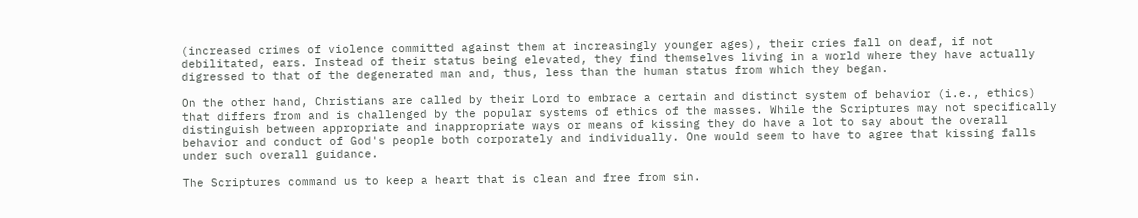(increased crimes of violence committed against them at increasingly younger ages), their cries fall on deaf, if not debilitated, ears. Instead of their status being elevated, they find themselves living in a world where they have actually digressed to that of the degenerated man and, thus, less than the human status from which they began.

On the other hand, Christians are called by their Lord to embrace a certain and distinct system of behavior (i.e., ethics) that differs from and is challenged by the popular systems of ethics of the masses. While the Scriptures may not specifically distinguish between appropriate and inappropriate ways or means of kissing they do have a lot to say about the overall behavior and conduct of God's people both corporately and individually. One would seem to have to agree that kissing falls under such overall guidance.

The Scriptures command us to keep a heart that is clean and free from sin.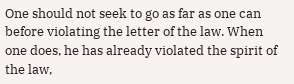One should not seek to go as far as one can before violating the letter of the law. When one does, he has already violated the spirit of the law,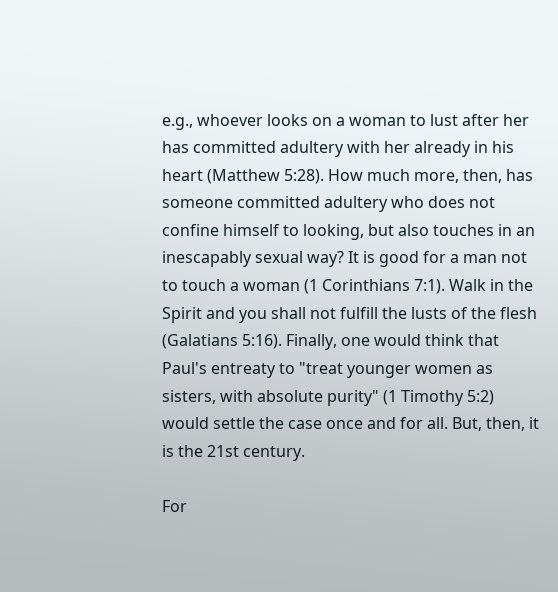e.g., whoever looks on a woman to lust after her has committed adultery with her already in his heart (Matthew 5:28). How much more, then, has someone committed adultery who does not confine himself to looking, but also touches in an inescapably sexual way? It is good for a man not to touch a woman (1 Corinthians 7:1). Walk in the Spirit and you shall not fulfill the lusts of the flesh (Galatians 5:16). Finally, one would think that Paul's entreaty to "treat younger women as sisters, with absolute purity" (1 Timothy 5:2) would settle the case once and for all. But, then, it is the 21st century.

For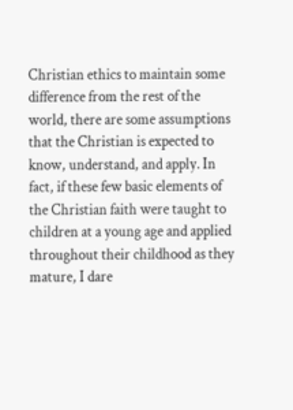Christian ethics to maintain some difference from the rest of the world, there are some assumptions that the Christian is expected to know, understand, and apply. In fact, if these few basic elements of the Christian faith were taught to children at a young age and applied throughout their childhood as they mature, I dare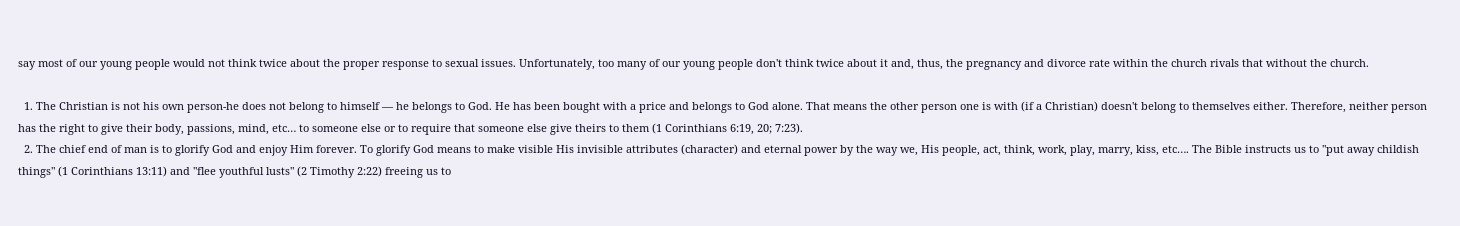say most of our young people would not think twice about the proper response to sexual issues. Unfortunately, too many of our young people don't think twice about it and, thus, the pregnancy and divorce rate within the church rivals that without the church.

  1. The Christian is not his own person-he does not belong to himself — he belongs to God. He has been bought with a price and belongs to God alone. That means the other person one is with (if a Christian) doesn't belong to themselves either. Therefore, neither person has the right to give their body, passions, mind, etc… to someone else or to require that someone else give theirs to them (1 Corinthians 6:19, 20; 7:23).
  2. The chief end of man is to glorify God and enjoy Him forever. To glorify God means to make visible His invisible attributes (character) and eternal power by the way we, His people, act, think, work, play, marry, kiss, etc…. The Bible instructs us to "put away childish things" (1 Corinthians 13:11) and "flee youthful lusts" (2 Timothy 2:22) freeing us to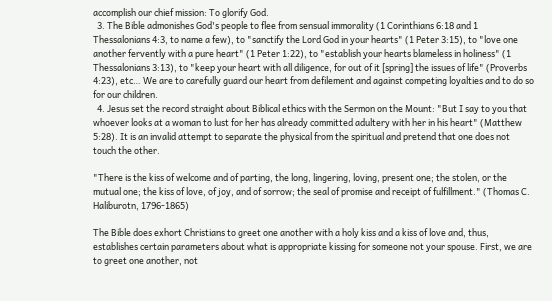accomplish our chief mission: To glorify God.
  3. The Bible admonishes God's people to flee from sensual immorality (1 Corinthians 6:18 and 1 Thessalonians 4:3, to name a few), to "sanctify the Lord God in your hearts" (1 Peter 3:15), to "love one another fervently with a pure heart" (1 Peter 1:22), to "establish your hearts blameless in holiness" (1 Thessalonians 3:13), to "keep your heart with all diligence, for out of it [spring] the issues of life" (Proverbs 4:23), etc… We are to carefully guard our heart from defilement and against competing loyalties and to do so for our children.
  4. Jesus set the record straight about Biblical ethics with the Sermon on the Mount: "But I say to you that whoever looks at a woman to lust for her has already committed adultery with her in his heart" (Matthew 5:28). It is an invalid attempt to separate the physical from the spiritual and pretend that one does not touch the other.

"There is the kiss of welcome and of parting, the long, lingering, loving, present one; the stolen, or the mutual one; the kiss of love, of joy, and of sorrow; the seal of promise and receipt of fulfillment." (Thomas C. Haliburotn, 1796-1865)

The Bible does exhort Christians to greet one another with a holy kiss and a kiss of love and, thus, establishes certain parameters about what is appropriate kissing for someone not your spouse. First, we are to greet one another, not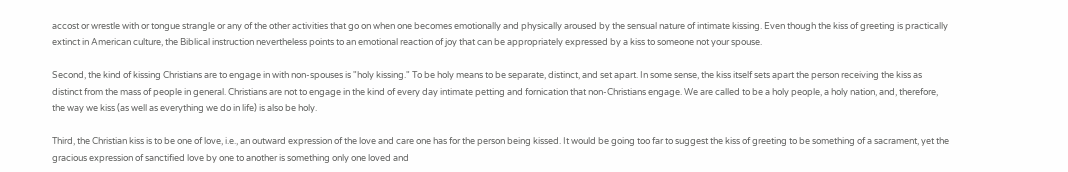accost or wrestle with or tongue strangle or any of the other activities that go on when one becomes emotionally and physically aroused by the sensual nature of intimate kissing. Even though the kiss of greeting is practically extinct in American culture, the Biblical instruction nevertheless points to an emotional reaction of joy that can be appropriately expressed by a kiss to someone not your spouse.

Second, the kind of kissing Christians are to engage in with non-spouses is "holy kissing." To be holy means to be separate, distinct, and set apart. In some sense, the kiss itself sets apart the person receiving the kiss as distinct from the mass of people in general. Christians are not to engage in the kind of every day intimate petting and fornication that non-Christians engage. We are called to be a holy people, a holy nation, and, therefore, the way we kiss (as well as everything we do in life) is also be holy.

Third, the Christian kiss is to be one of love, i.e., an outward expression of the love and care one has for the person being kissed. It would be going too far to suggest the kiss of greeting to be something of a sacrament, yet the gracious expression of sanctified love by one to another is something only one loved and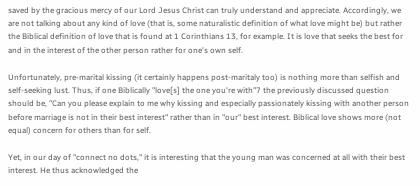saved by the gracious mercy of our Lord Jesus Christ can truly understand and appreciate. Accordingly, we are not talking about any kind of love (that is, some naturalistic definition of what love might be) but rather the Biblical definition of love that is found at 1 Corinthians 13, for example. It is love that seeks the best for and in the interest of the other person rather for one's own self.

Unfortunately, pre-marital kissing (it certainly happens post-maritaly too) is nothing more than selfish and self-seeking lust. Thus, if one Biblically "love[s] the one you're with"7 the previously discussed question should be, "Can you please explain to me why kissing and especially passionately kissing with another person before marriage is not in their best interest" rather than in "our" best interest. Biblical love shows more (not equal) concern for others than for self.

Yet, in our day of "connect no dots," it is interesting that the young man was concerned at all with their best interest. He thus acknowledged the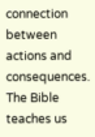connection between actions and consequences. The Bible teaches us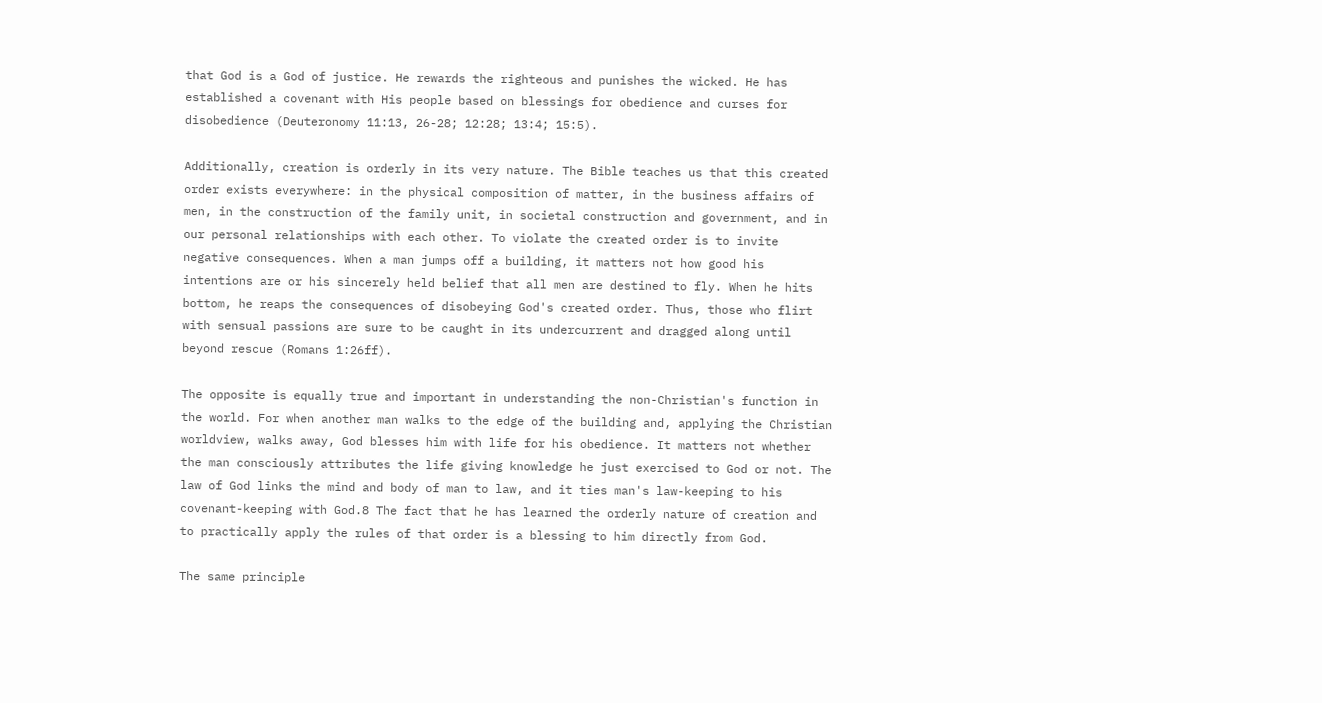that God is a God of justice. He rewards the righteous and punishes the wicked. He has established a covenant with His people based on blessings for obedience and curses for disobedience (Deuteronomy 11:13, 26-28; 12:28; 13:4; 15:5).

Additionally, creation is orderly in its very nature. The Bible teaches us that this created order exists everywhere: in the physical composition of matter, in the business affairs of men, in the construction of the family unit, in societal construction and government, and in our personal relationships with each other. To violate the created order is to invite negative consequences. When a man jumps off a building, it matters not how good his intentions are or his sincerely held belief that all men are destined to fly. When he hits bottom, he reaps the consequences of disobeying God's created order. Thus, those who flirt with sensual passions are sure to be caught in its undercurrent and dragged along until beyond rescue (Romans 1:26ff).

The opposite is equally true and important in understanding the non-Christian's function in the world. For when another man walks to the edge of the building and, applying the Christian worldview, walks away, God blesses him with life for his obedience. It matters not whether the man consciously attributes the life giving knowledge he just exercised to God or not. The law of God links the mind and body of man to law, and it ties man's law-keeping to his covenant-keeping with God.8 The fact that he has learned the orderly nature of creation and to practically apply the rules of that order is a blessing to him directly from God.

The same principle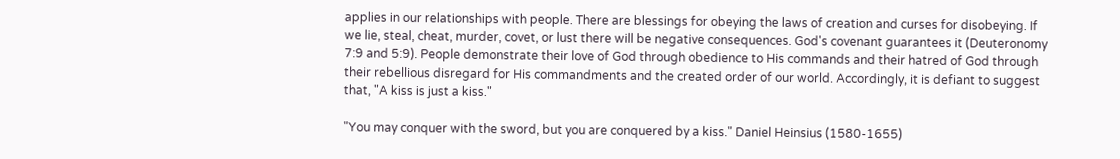applies in our relationships with people. There are blessings for obeying the laws of creation and curses for disobeying. If we lie, steal, cheat, murder, covet, or lust there will be negative consequences. God's covenant guarantees it (Deuteronomy 7:9 and 5:9). People demonstrate their love of God through obedience to His commands and their hatred of God through their rebellious disregard for His commandments and the created order of our world. Accordingly, it is defiant to suggest that, "A kiss is just a kiss."

"You may conquer with the sword, but you are conquered by a kiss." Daniel Heinsius (1580-1655)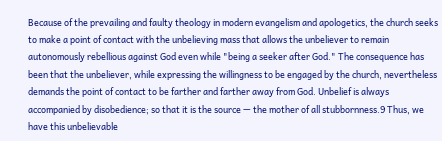Because of the prevailing and faulty theology in modern evangelism and apologetics, the church seeks to make a point of contact with the unbelieving mass that allows the unbeliever to remain autonomously rebellious against God even while "being a seeker after God." The consequence has been that the unbeliever, while expressing the willingness to be engaged by the church, nevertheless demands the point of contact to be farther and farther away from God. Unbelief is always accompanied by disobedience; so that it is the source — the mother of all stubbornness.9 Thus, we have this unbelievable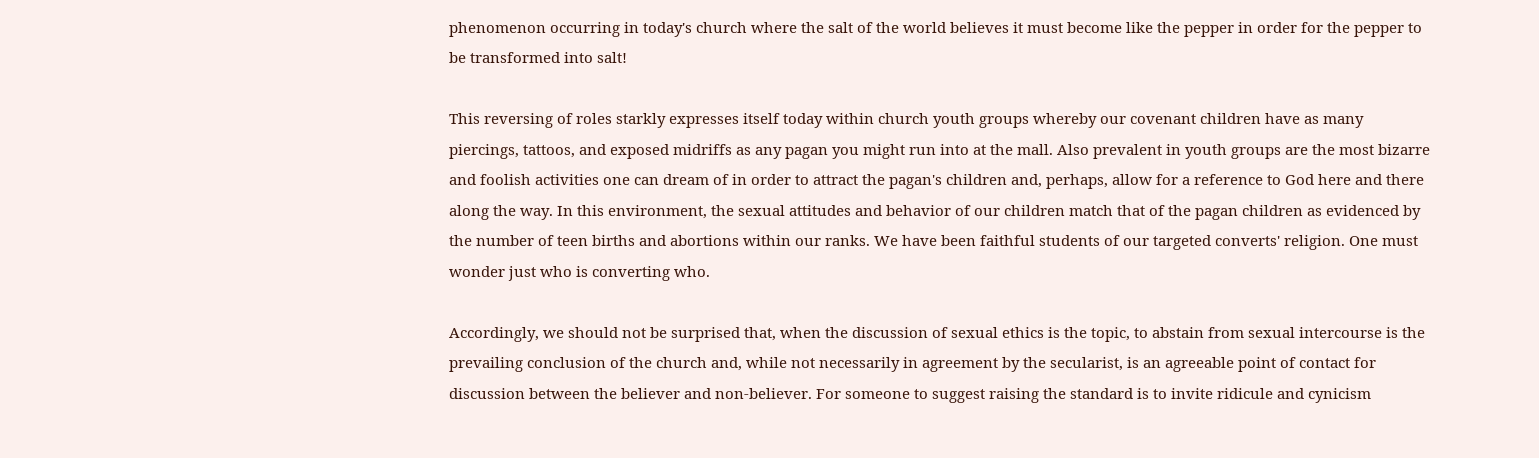phenomenon occurring in today's church where the salt of the world believes it must become like the pepper in order for the pepper to be transformed into salt!

This reversing of roles starkly expresses itself today within church youth groups whereby our covenant children have as many piercings, tattoos, and exposed midriffs as any pagan you might run into at the mall. Also prevalent in youth groups are the most bizarre and foolish activities one can dream of in order to attract the pagan's children and, perhaps, allow for a reference to God here and there along the way. In this environment, the sexual attitudes and behavior of our children match that of the pagan children as evidenced by the number of teen births and abortions within our ranks. We have been faithful students of our targeted converts' religion. One must wonder just who is converting who.

Accordingly, we should not be surprised that, when the discussion of sexual ethics is the topic, to abstain from sexual intercourse is the prevailing conclusion of the church and, while not necessarily in agreement by the secularist, is an agreeable point of contact for discussion between the believer and non-believer. For someone to suggest raising the standard is to invite ridicule and cynicism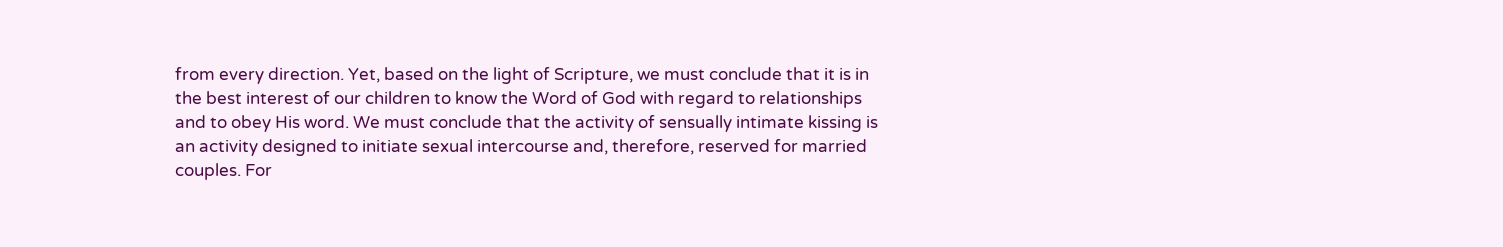from every direction. Yet, based on the light of Scripture, we must conclude that it is in the best interest of our children to know the Word of God with regard to relationships and to obey His word. We must conclude that the activity of sensually intimate kissing is an activity designed to initiate sexual intercourse and, therefore, reserved for married couples. For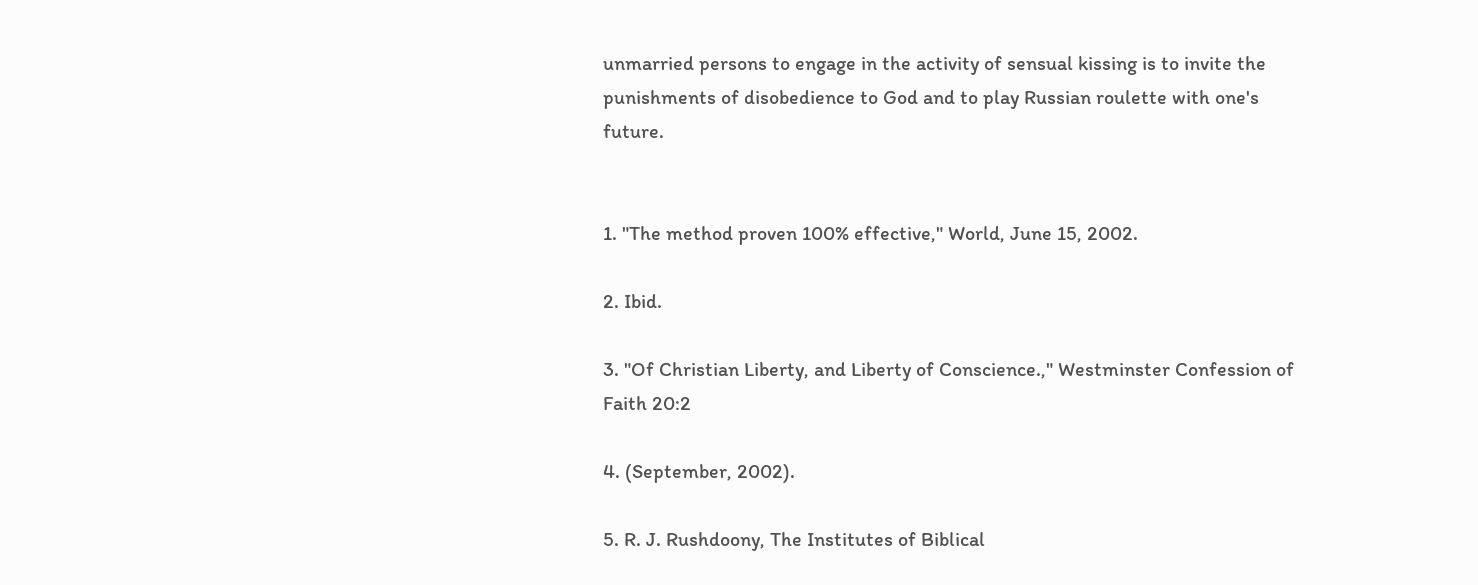unmarried persons to engage in the activity of sensual kissing is to invite the punishments of disobedience to God and to play Russian roulette with one's future.


1. "The method proven 100% effective," World, June 15, 2002.

2. Ibid.

3. "Of Christian Liberty, and Liberty of Conscience.," Westminster Confession of Faith 20:2

4. (September, 2002).

5. R. J. Rushdoony, The Institutes of Biblical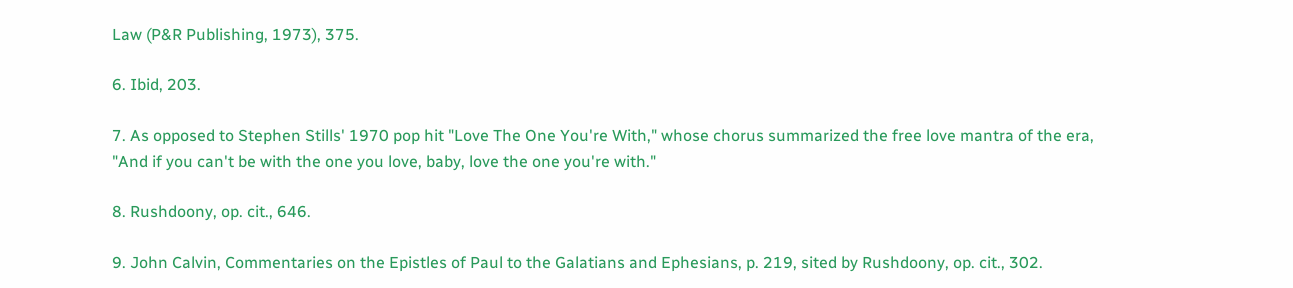Law (P&R Publishing, 1973), 375.

6. Ibid, 203.

7. As opposed to Stephen Stills' 1970 pop hit "Love The One You're With," whose chorus summarized the free love mantra of the era, "And if you can't be with the one you love, baby, love the one you're with."

8. Rushdoony, op. cit., 646.

9. John Calvin, Commentaries on the Epistles of Paul to the Galatians and Ephesians, p. 219, sited by Rushdoony, op. cit., 302.